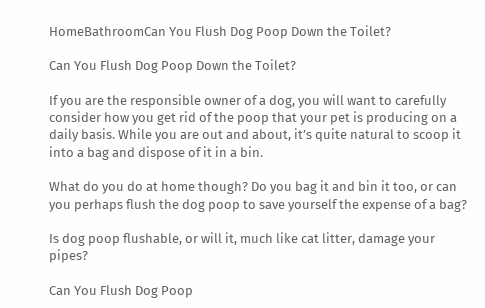HomeBathroomCan You Flush Dog Poop Down the Toilet?

Can You Flush Dog Poop Down the Toilet?

If you are the responsible owner of a dog, you will want to carefully consider how you get rid of the poop that your pet is producing on a daily basis. While you are out and about, it’s quite natural to scoop it into a bag and dispose of it in a bin.

What do you do at home though? Do you bag it and bin it too, or can you perhaps flush the dog poop to save yourself the expense of a bag?

Is dog poop flushable, or will it, much like cat litter, damage your pipes?

Can You Flush Dog Poop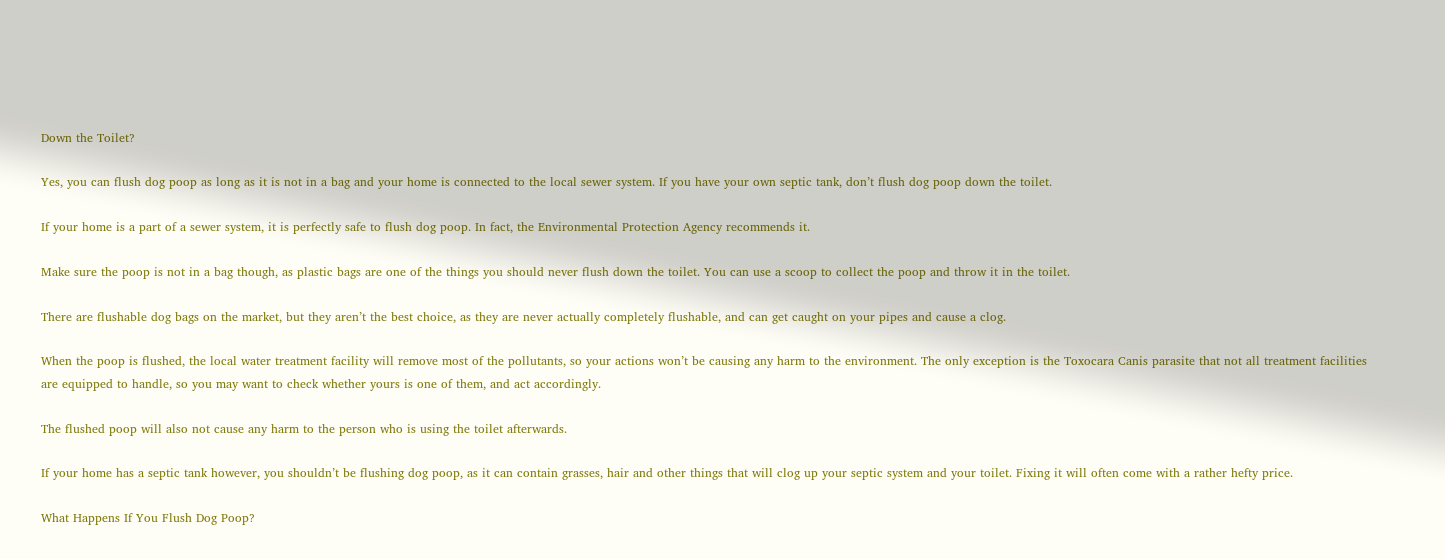Down the Toilet?

Yes, you can flush dog poop as long as it is not in a bag and your home is connected to the local sewer system. If you have your own septic tank, don’t flush dog poop down the toilet.

If your home is a part of a sewer system, it is perfectly safe to flush dog poop. In fact, the Environmental Protection Agency recommends it.

Make sure the poop is not in a bag though, as plastic bags are one of the things you should never flush down the toilet. You can use a scoop to collect the poop and throw it in the toilet.

There are flushable dog bags on the market, but they aren’t the best choice, as they are never actually completely flushable, and can get caught on your pipes and cause a clog.

When the poop is flushed, the local water treatment facility will remove most of the pollutants, so your actions won’t be causing any harm to the environment. The only exception is the Toxocara Canis parasite that not all treatment facilities are equipped to handle, so you may want to check whether yours is one of them, and act accordingly.

The flushed poop will also not cause any harm to the person who is using the toilet afterwards.

If your home has a septic tank however, you shouldn’t be flushing dog poop, as it can contain grasses, hair and other things that will clog up your septic system and your toilet. Fixing it will often come with a rather hefty price.

What Happens If You Flush Dog Poop?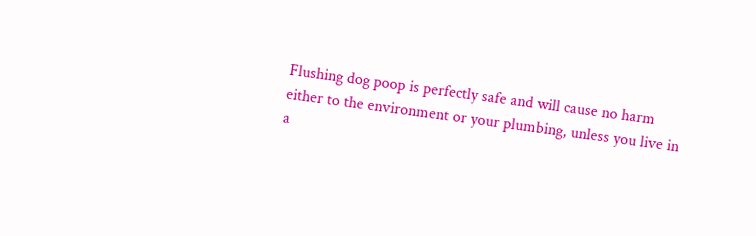Flushing dog poop is perfectly safe and will cause no harm either to the environment or your plumbing, unless you live in a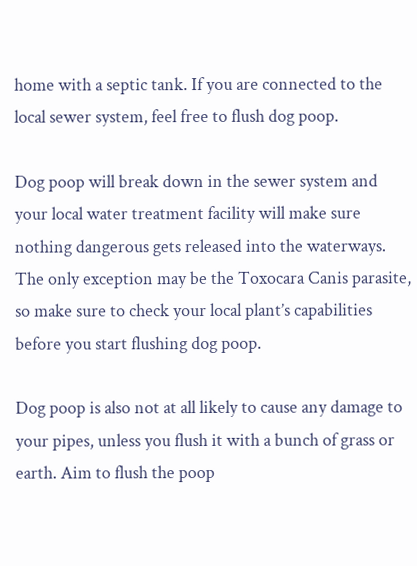home with a septic tank. If you are connected to the local sewer system, feel free to flush dog poop.

Dog poop will break down in the sewer system and your local water treatment facility will make sure nothing dangerous gets released into the waterways. The only exception may be the Toxocara Canis parasite, so make sure to check your local plant’s capabilities before you start flushing dog poop.

Dog poop is also not at all likely to cause any damage to your pipes, unless you flush it with a bunch of grass or earth. Aim to flush the poop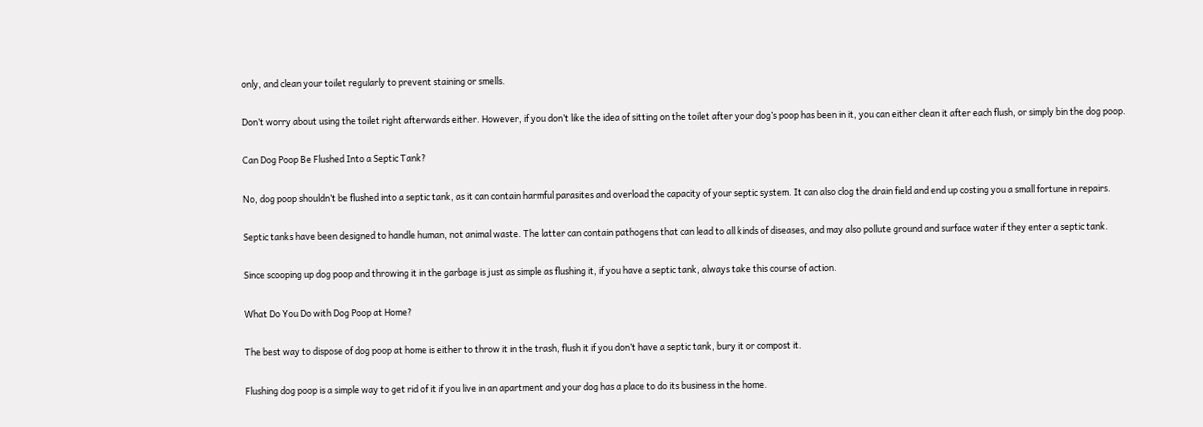only, and clean your toilet regularly to prevent staining or smells.

Don’t worry about using the toilet right afterwards either. However, if you don’t like the idea of sitting on the toilet after your dog’s poop has been in it, you can either clean it after each flush, or simply bin the dog poop.

Can Dog Poop Be Flushed Into a Septic Tank?

No, dog poop shouldn’t be flushed into a septic tank, as it can contain harmful parasites and overload the capacity of your septic system. It can also clog the drain field and end up costing you a small fortune in repairs.

Septic tanks have been designed to handle human, not animal waste. The latter can contain pathogens that can lead to all kinds of diseases, and may also pollute ground and surface water if they enter a septic tank.

Since scooping up dog poop and throwing it in the garbage is just as simple as flushing it, if you have a septic tank, always take this course of action.

What Do You Do with Dog Poop at Home?

The best way to dispose of dog poop at home is either to throw it in the trash, flush it if you don’t have a septic tank, bury it or compost it.

Flushing dog poop is a simple way to get rid of it if you live in an apartment and your dog has a place to do its business in the home.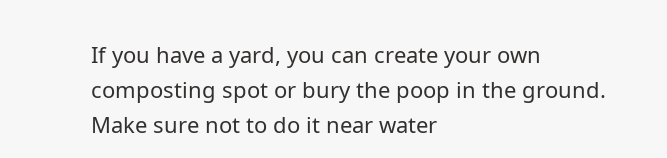If you have a yard, you can create your own composting spot or bury the poop in the ground. Make sure not to do it near water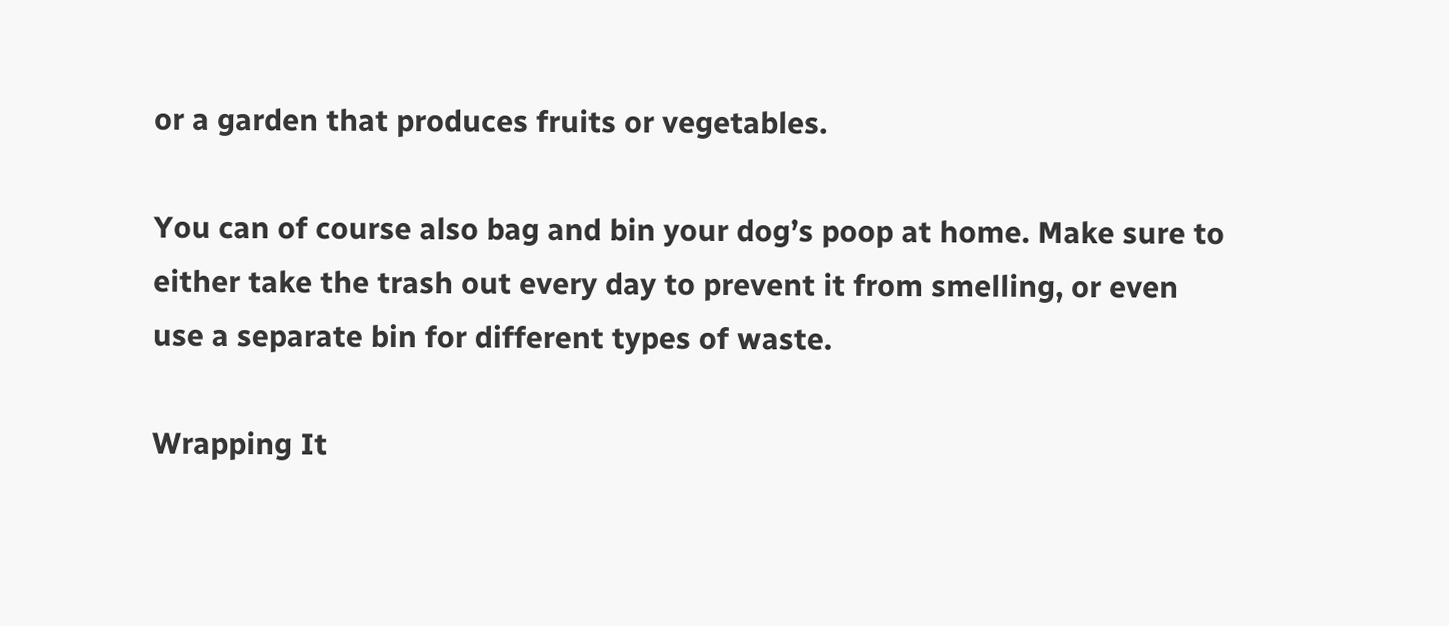or a garden that produces fruits or vegetables.

You can of course also bag and bin your dog’s poop at home. Make sure to either take the trash out every day to prevent it from smelling, or even use a separate bin for different types of waste.

Wrapping It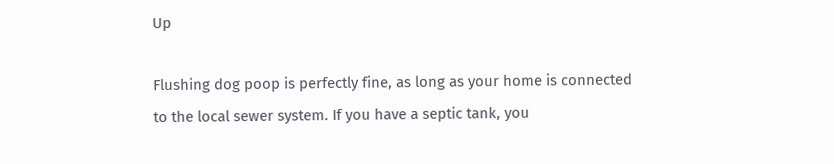Up

Flushing dog poop is perfectly fine, as long as your home is connected to the local sewer system. If you have a septic tank, you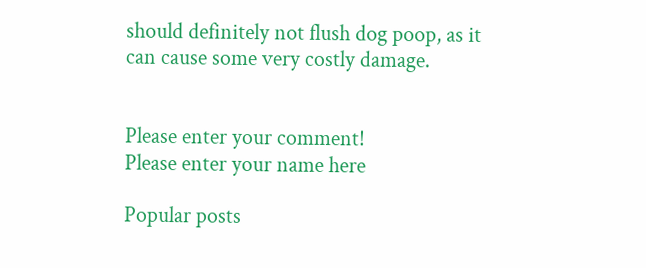should definitely not flush dog poop, as it can cause some very costly damage.


Please enter your comment!
Please enter your name here

Popular posts